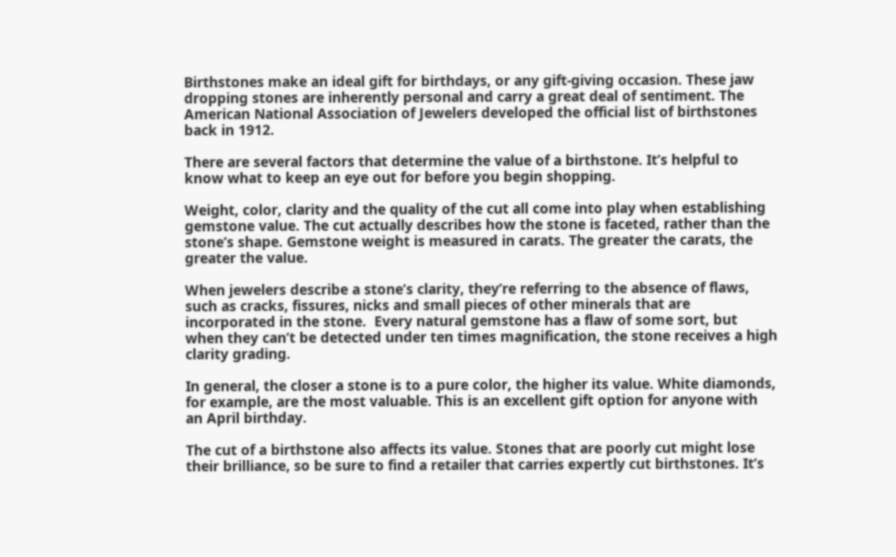Birthstones make an ideal gift for birthdays, or any gift-giving occasion. These jaw dropping stones are inherently personal and carry a great deal of sentiment. The American National Association of Jewelers developed the official list of birthstones back in 1912.

There are several factors that determine the value of a birthstone. It’s helpful to know what to keep an eye out for before you begin shopping.

Weight, color, clarity and the quality of the cut all come into play when establishing gemstone value. The cut actually describes how the stone is faceted, rather than the stone’s shape. Gemstone weight is measured in carats. The greater the carats, the greater the value.

When jewelers describe a stone’s clarity, they’re referring to the absence of flaws, such as cracks, fissures, nicks and small pieces of other minerals that are incorporated in the stone.  Every natural gemstone has a flaw of some sort, but when they can’t be detected under ten times magnification, the stone receives a high clarity grading.

In general, the closer a stone is to a pure color, the higher its value. White diamonds, for example, are the most valuable. This is an excellent gift option for anyone with an April birthday.

The cut of a birthstone also affects its value. Stones that are poorly cut might lose their brilliance, so be sure to find a retailer that carries expertly cut birthstones. It’s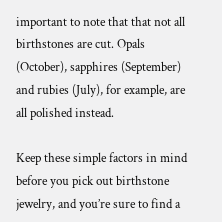important to note that that not all birthstones are cut. Opals (October), sapphires (September)  and rubies (July), for example, are all polished instead.

Keep these simple factors in mind before you pick out birthstone jewelry, and you’re sure to find a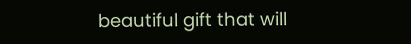beautiful gift that will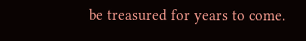be treasured for years to come.